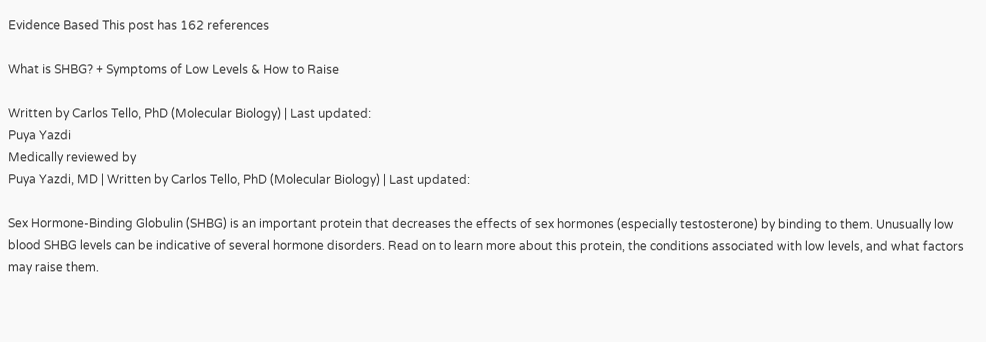Evidence Based This post has 162 references

What is SHBG? + Symptoms of Low Levels & How to Raise

Written by Carlos Tello, PhD (Molecular Biology) | Last updated:
Puya Yazdi
Medically reviewed by
Puya Yazdi, MD | Written by Carlos Tello, PhD (Molecular Biology) | Last updated:

Sex Hormone-Binding Globulin (SHBG) is an important protein that decreases the effects of sex hormones (especially testosterone) by binding to them. Unusually low blood SHBG levels can be indicative of several hormone disorders. Read on to learn more about this protein, the conditions associated with low levels, and what factors may raise them.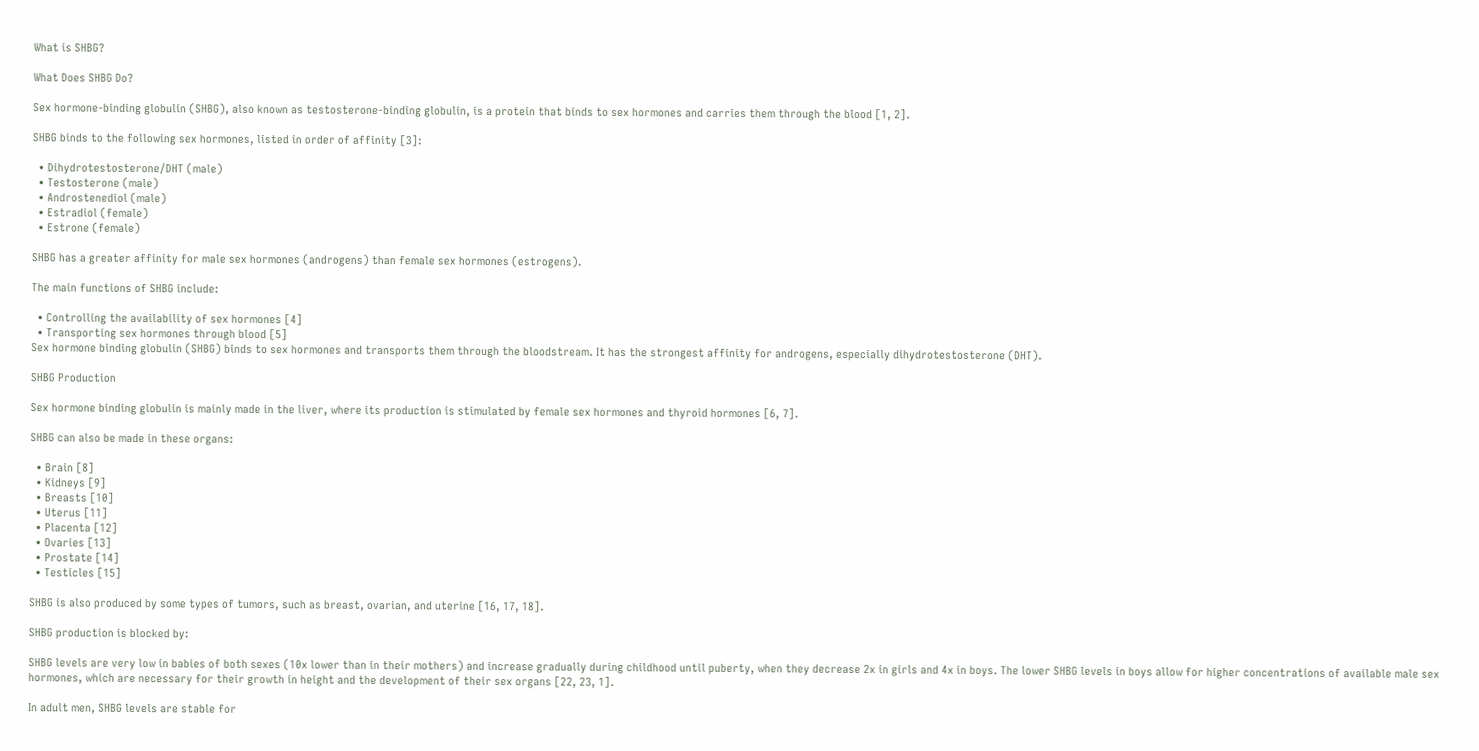What is SHBG?

What Does SHBG Do?

Sex hormone-binding globulin (SHBG), also known as testosterone-binding globulin, is a protein that binds to sex hormones and carries them through the blood [1, 2].

SHBG binds to the following sex hormones, listed in order of affinity [3]:

  • Dihydrotestosterone/DHT (male)
  • Testosterone (male)
  • Androstenediol (male)
  • Estradiol (female)
  • Estrone (female)

SHBG has a greater affinity for male sex hormones (androgens) than female sex hormones (estrogens).

The main functions of SHBG include:

  • Controlling the availability of sex hormones [4]
  • Transporting sex hormones through blood [5]
Sex hormone binding globulin (SHBG) binds to sex hormones and transports them through the bloodstream. It has the strongest affinity for androgens, especially dihydrotestosterone (DHT).

SHBG Production

Sex hormone binding globulin is mainly made in the liver, where its production is stimulated by female sex hormones and thyroid hormones [6, 7].

SHBG can also be made in these organs:

  • Brain [8]
  • Kidneys [9]
  • Breasts [10]
  • Uterus [11]
  • Placenta [12]
  • Ovaries [13]
  • Prostate [14]
  • Testicles [15]

SHBG is also produced by some types of tumors, such as breast, ovarian, and uterine [16, 17, 18].

SHBG production is blocked by:

SHBG levels are very low in babies of both sexes (10x lower than in their mothers) and increase gradually during childhood until puberty, when they decrease 2x in girls and 4x in boys. The lower SHBG levels in boys allow for higher concentrations of available male sex hormones, which are necessary for their growth in height and the development of their sex organs [22, 23, 1].

In adult men, SHBG levels are stable for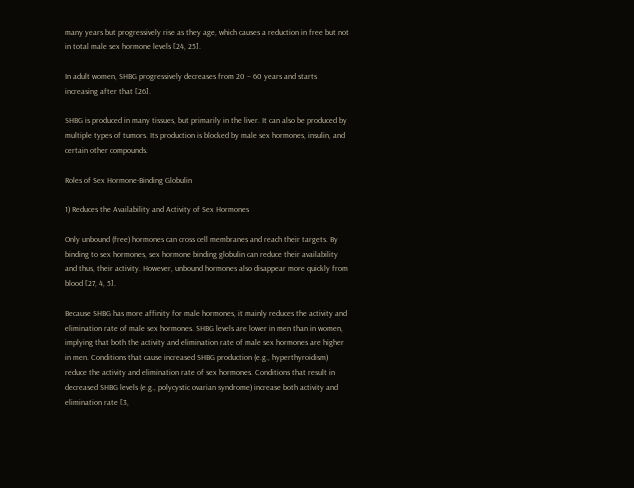many years but progressively rise as they age, which causes a reduction in free but not in total male sex hormone levels [24, 25].

In adult women, SHBG progressively decreases from 20 – 60 years and starts increasing after that [26].

SHBG is produced in many tissues, but primarily in the liver. It can also be produced by multiple types of tumors. Its production is blocked by male sex hormones, insulin, and certain other compounds.

Roles of Sex Hormone-Binding Globulin

1) Reduces the Availability and Activity of Sex Hormones

Only unbound (free) hormones can cross cell membranes and reach their targets. By binding to sex hormones, sex hormone binding globulin can reduce their availability and thus, their activity. However, unbound hormones also disappear more quickly from blood [27, 4, 5].

Because SHBG has more affinity for male hormones, it mainly reduces the activity and elimination rate of male sex hormones. SHBG levels are lower in men than in women, implying that both the activity and elimination rate of male sex hormones are higher in men. Conditions that cause increased SHBG production (e.g., hyperthyroidism) reduce the activity and elimination rate of sex hormones. Conditions that result in decreased SHBG levels (e.g., polycystic ovarian syndrome) increase both activity and elimination rate [3,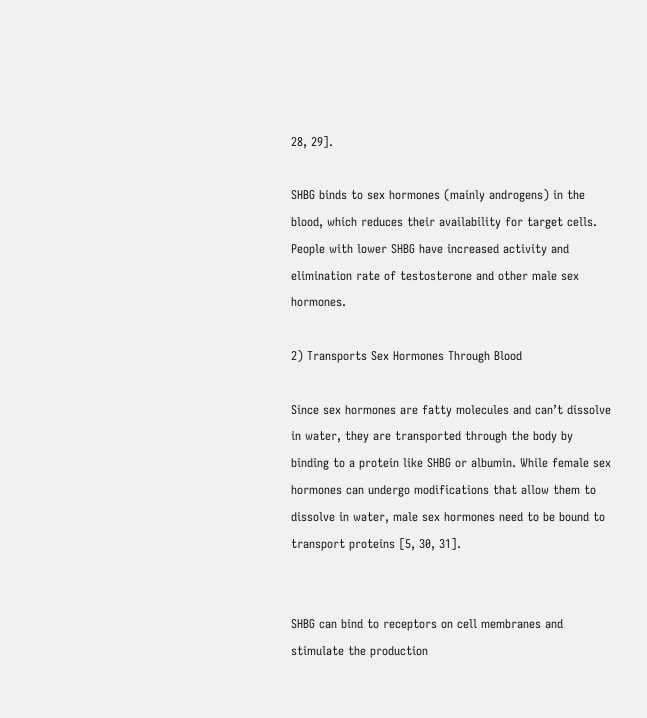28, 29].

SHBG binds to sex hormones (mainly androgens) in the blood, which reduces their availability for target cells. People with lower SHBG have increased activity and elimination rate of testosterone and other male sex hormones.

2) Transports Sex Hormones Through Blood

Since sex hormones are fatty molecules and can’t dissolve in water, they are transported through the body by binding to a protein like SHBG or albumin. While female sex hormones can undergo modifications that allow them to dissolve in water, male sex hormones need to be bound to transport proteins [5, 30, 31].


SHBG can bind to receptors on cell membranes and stimulate the production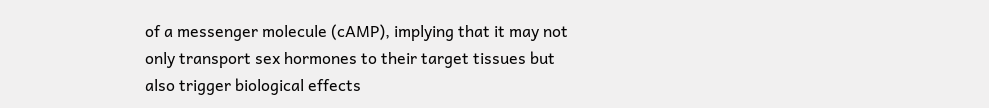of a messenger molecule (cAMP), implying that it may not only transport sex hormones to their target tissues but also trigger biological effects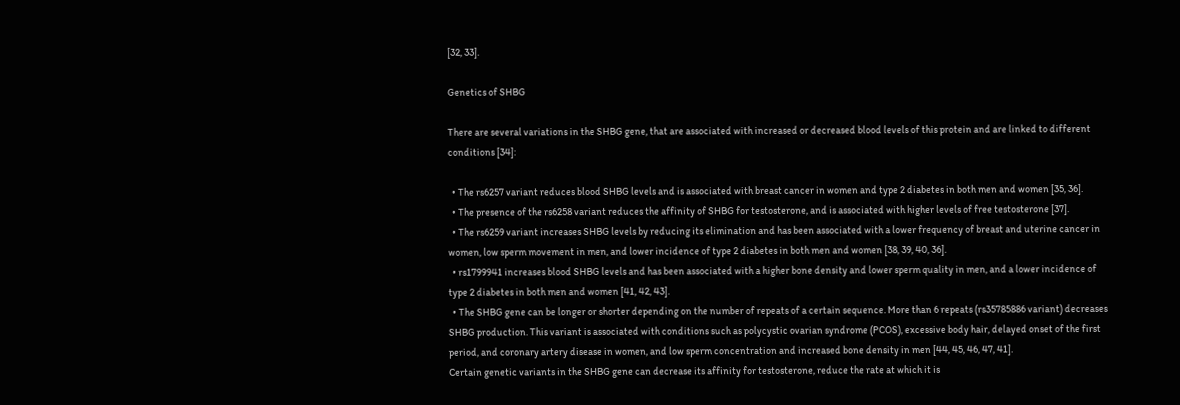[32, 33].

Genetics of SHBG

There are several variations in the SHBG gene, that are associated with increased or decreased blood levels of this protein and are linked to different conditions [34]:

  • The rs6257 variant reduces blood SHBG levels and is associated with breast cancer in women and type 2 diabetes in both men and women [35, 36].
  • The presence of the rs6258 variant reduces the affinity of SHBG for testosterone, and is associated with higher levels of free testosterone [37].
  • The rs6259 variant increases SHBG levels by reducing its elimination and has been associated with a lower frequency of breast and uterine cancer in women, low sperm movement in men, and lower incidence of type 2 diabetes in both men and women [38, 39, 40, 36].
  • rs1799941 increases blood SHBG levels and has been associated with a higher bone density and lower sperm quality in men, and a lower incidence of type 2 diabetes in both men and women [41, 42, 43].
  • The SHBG gene can be longer or shorter depending on the number of repeats of a certain sequence. More than 6 repeats (rs35785886 variant) decreases SHBG production. This variant is associated with conditions such as polycystic ovarian syndrome (PCOS), excessive body hair, delayed onset of the first period, and coronary artery disease in women, and low sperm concentration and increased bone density in men [44, 45, 46, 47, 41].
Certain genetic variants in the SHBG gene can decrease its affinity for testosterone, reduce the rate at which it is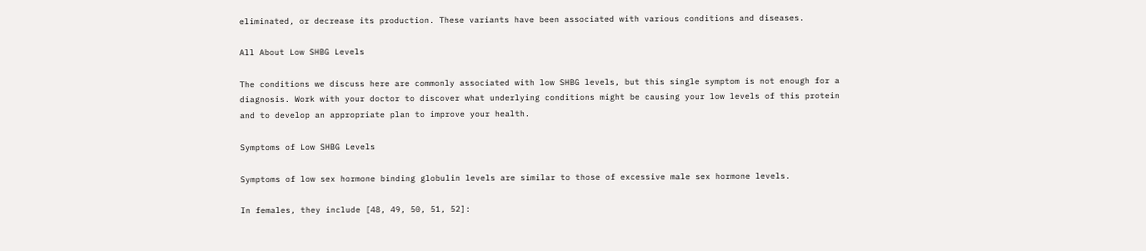eliminated, or decrease its production. These variants have been associated with various conditions and diseases.

All About Low SHBG Levels

The conditions we discuss here are commonly associated with low SHBG levels, but this single symptom is not enough for a diagnosis. Work with your doctor to discover what underlying conditions might be causing your low levels of this protein and to develop an appropriate plan to improve your health.

Symptoms of Low SHBG Levels

Symptoms of low sex hormone binding globulin levels are similar to those of excessive male sex hormone levels.

In females, they include [48, 49, 50, 51, 52]: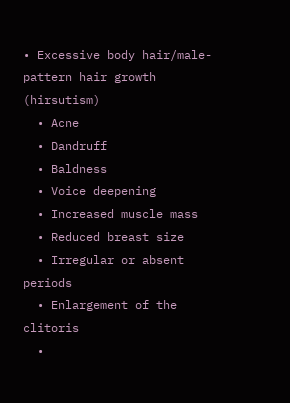• Excessive body hair/male-pattern hair growth (hirsutism)
  • Acne
  • Dandruff
  • Baldness
  • Voice deepening
  • Increased muscle mass
  • Reduced breast size
  • Irregular or absent periods
  • Enlargement of the clitoris
  •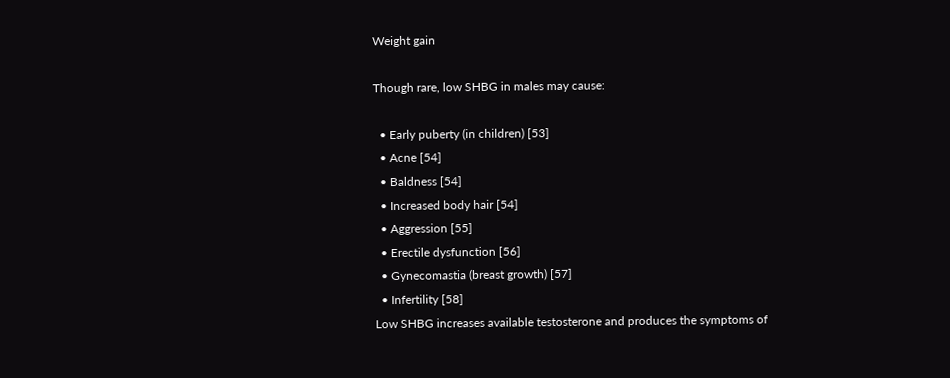Weight gain

Though rare, low SHBG in males may cause:

  • Early puberty (in children) [53]
  • Acne [54]
  • Baldness [54]
  • Increased body hair [54]
  • Aggression [55]
  • Erectile dysfunction [56]
  • Gynecomastia (breast growth) [57]
  • Infertility [58]
Low SHBG increases available testosterone and produces the symptoms of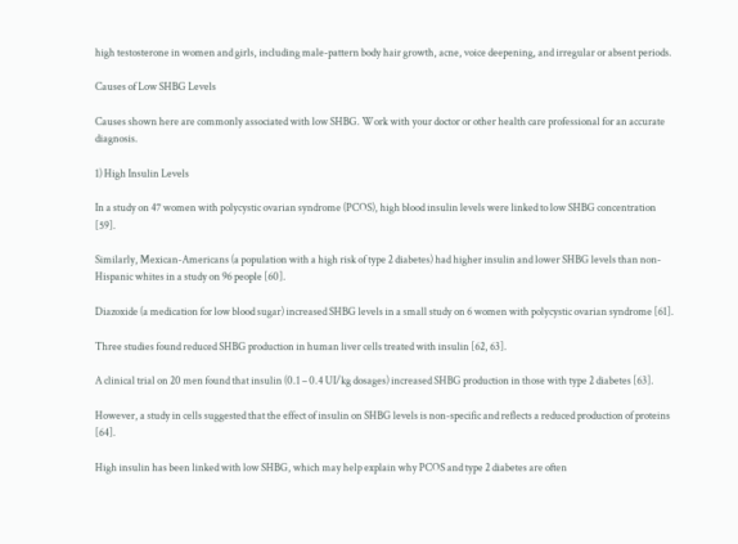high testosterone in women and girls, including male-pattern body hair growth, acne, voice deepening, and irregular or absent periods.

Causes of Low SHBG Levels

Causes shown here are commonly associated with low SHBG. Work with your doctor or other health care professional for an accurate diagnosis.

1) High Insulin Levels

In a study on 47 women with polycystic ovarian syndrome (PCOS), high blood insulin levels were linked to low SHBG concentration [59].

Similarly, Mexican-Americans (a population with a high risk of type 2 diabetes) had higher insulin and lower SHBG levels than non-Hispanic whites in a study on 96 people [60].

Diazoxide (a medication for low blood sugar) increased SHBG levels in a small study on 6 women with polycystic ovarian syndrome [61].

Three studies found reduced SHBG production in human liver cells treated with insulin [62, 63].

A clinical trial on 20 men found that insulin (0.1 – 0.4 UI/kg dosages) increased SHBG production in those with type 2 diabetes [63].

However, a study in cells suggested that the effect of insulin on SHBG levels is non-specific and reflects a reduced production of proteins [64].

High insulin has been linked with low SHBG, which may help explain why PCOS and type 2 diabetes are often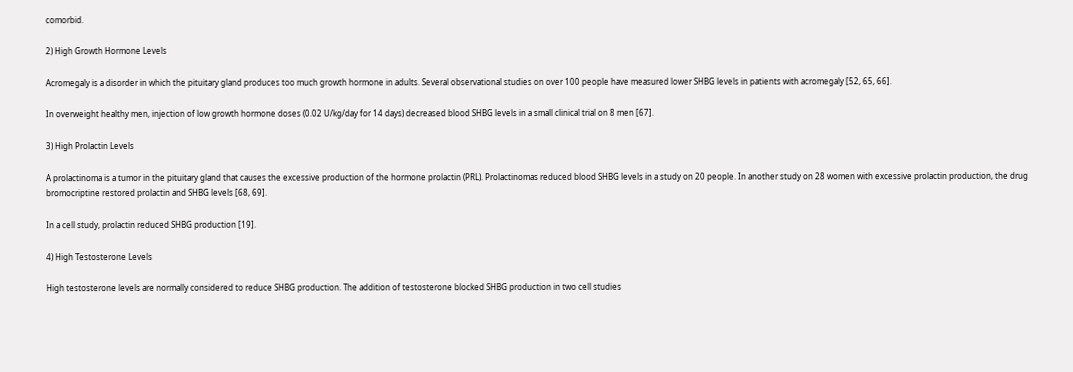comorbid.

2) High Growth Hormone Levels

Acromegaly is a disorder in which the pituitary gland produces too much growth hormone in adults. Several observational studies on over 100 people have measured lower SHBG levels in patients with acromegaly [52, 65, 66].

In overweight healthy men, injection of low growth hormone doses (0.02 U/kg/day for 14 days) decreased blood SHBG levels in a small clinical trial on 8 men [67].

3) High Prolactin Levels

A prolactinoma is a tumor in the pituitary gland that causes the excessive production of the hormone prolactin (PRL). Prolactinomas reduced blood SHBG levels in a study on 20 people. In another study on 28 women with excessive prolactin production, the drug bromocriptine restored prolactin and SHBG levels [68, 69].

In a cell study, prolactin reduced SHBG production [19].

4) High Testosterone Levels

High testosterone levels are normally considered to reduce SHBG production. The addition of testosterone blocked SHBG production in two cell studies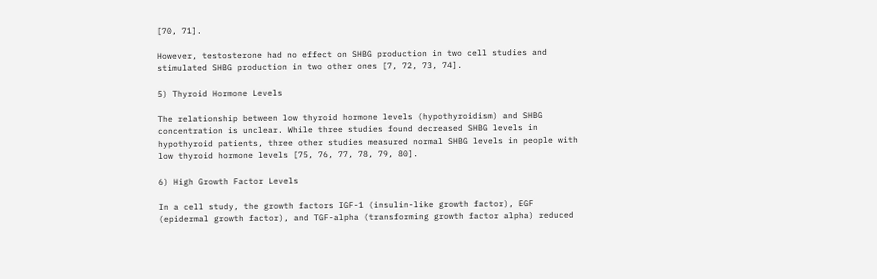[70, 71].

However, testosterone had no effect on SHBG production in two cell studies and stimulated SHBG production in two other ones [7, 72, 73, 74].

5) Thyroid Hormone Levels

The relationship between low thyroid hormone levels (hypothyroidism) and SHBG concentration is unclear. While three studies found decreased SHBG levels in hypothyroid patients, three other studies measured normal SHBG levels in people with low thyroid hormone levels [75, 76, 77, 78, 79, 80].

6) High Growth Factor Levels

In a cell study, the growth factors IGF-1 (insulin-like growth factor), EGF (epidermal growth factor), and TGF-alpha (transforming growth factor alpha) reduced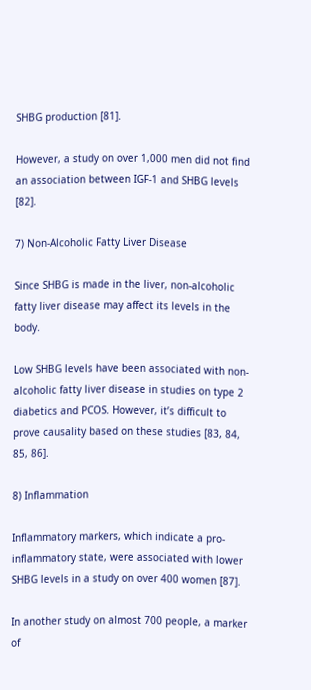SHBG production [81].

However, a study on over 1,000 men did not find an association between IGF-1 and SHBG levels [82].

7) Non-Alcoholic Fatty Liver Disease

Since SHBG is made in the liver, non-alcoholic fatty liver disease may affect its levels in the body.

Low SHBG levels have been associated with non-alcoholic fatty liver disease in studies on type 2 diabetics and PCOS. However, it’s difficult to prove causality based on these studies [83, 84, 85, 86].

8) Inflammation

Inflammatory markers, which indicate a pro-inflammatory state, were associated with lower SHBG levels in a study on over 400 women [87].

In another study on almost 700 people, a marker of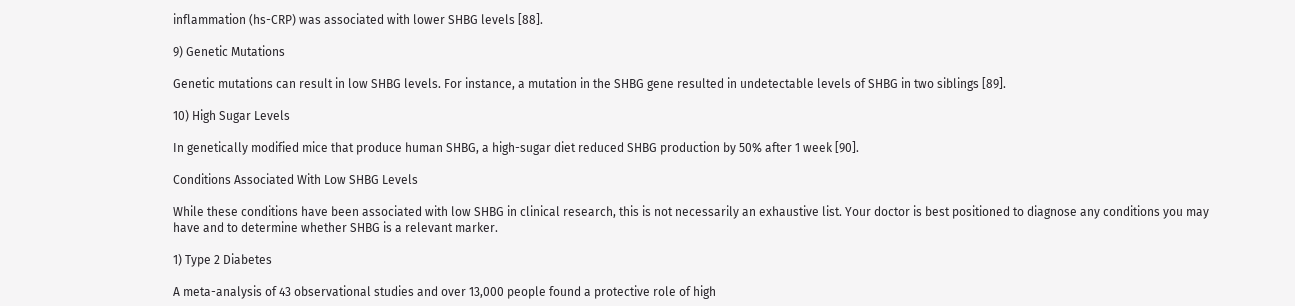inflammation (hs-CRP) was associated with lower SHBG levels [88].

9) Genetic Mutations

Genetic mutations can result in low SHBG levels. For instance, a mutation in the SHBG gene resulted in undetectable levels of SHBG in two siblings [89].

10) High Sugar Levels

In genetically modified mice that produce human SHBG, a high-sugar diet reduced SHBG production by 50% after 1 week [90].

Conditions Associated With Low SHBG Levels

While these conditions have been associated with low SHBG in clinical research, this is not necessarily an exhaustive list. Your doctor is best positioned to diagnose any conditions you may have and to determine whether SHBG is a relevant marker.

1) Type 2 Diabetes

A meta-analysis of 43 observational studies and over 13,000 people found a protective role of high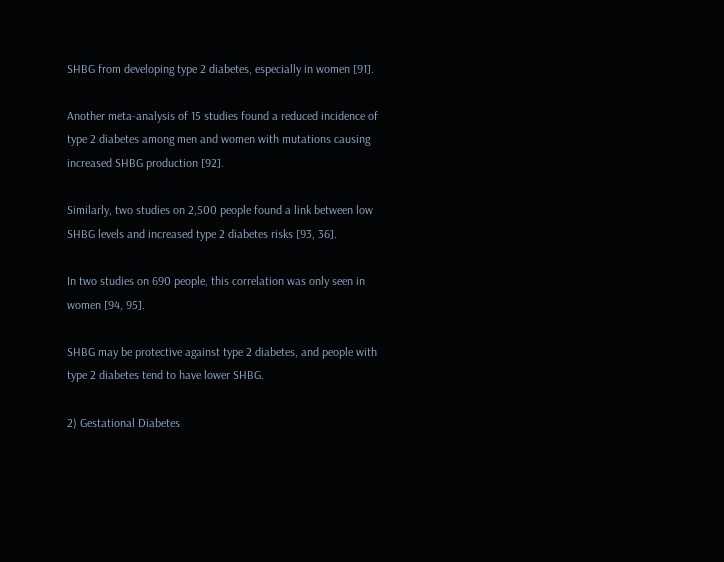SHBG from developing type 2 diabetes, especially in women [91].

Another meta-analysis of 15 studies found a reduced incidence of type 2 diabetes among men and women with mutations causing increased SHBG production [92].

Similarly, two studies on 2,500 people found a link between low SHBG levels and increased type 2 diabetes risks [93, 36].

In two studies on 690 people, this correlation was only seen in women [94, 95].

SHBG may be protective against type 2 diabetes, and people with type 2 diabetes tend to have lower SHBG.

2) Gestational Diabetes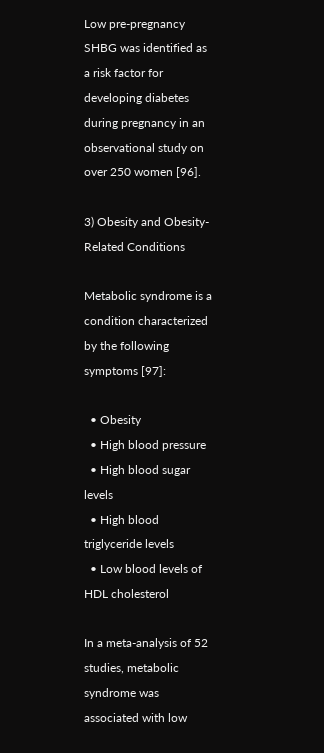Low pre-pregnancy SHBG was identified as a risk factor for developing diabetes during pregnancy in an observational study on over 250 women [96].

3) Obesity and Obesity-Related Conditions

Metabolic syndrome is a condition characterized by the following symptoms [97]:

  • Obesity
  • High blood pressure
  • High blood sugar levels
  • High blood triglyceride levels
  • Low blood levels of HDL cholesterol

In a meta-analysis of 52 studies, metabolic syndrome was associated with low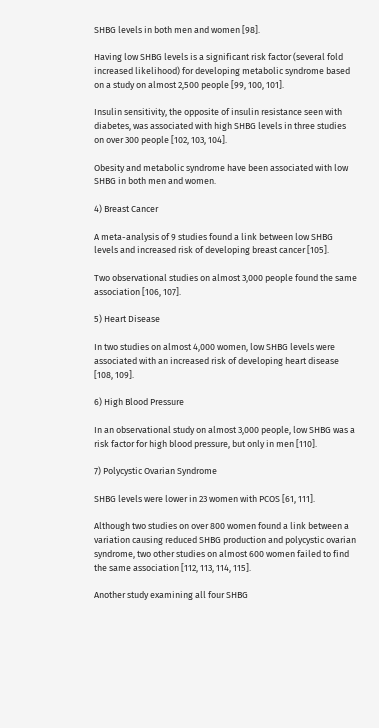SHBG levels in both men and women [98].

Having low SHBG levels is a significant risk factor (several fold increased likelihood) for developing metabolic syndrome based on a study on almost 2,500 people [99, 100, 101].

Insulin sensitivity, the opposite of insulin resistance seen with diabetes, was associated with high SHBG levels in three studies on over 300 people [102, 103, 104].

Obesity and metabolic syndrome have been associated with low SHBG in both men and women.

4) Breast Cancer

A meta-analysis of 9 studies found a link between low SHBG levels and increased risk of developing breast cancer [105].

Two observational studies on almost 3,000 people found the same association [106, 107].

5) Heart Disease

In two studies on almost 4,000 women, low SHBG levels were associated with an increased risk of developing heart disease [108, 109].

6) High Blood Pressure

In an observational study on almost 3,000 people, low SHBG was a risk factor for high blood pressure, but only in men [110].

7) Polycystic Ovarian Syndrome

SHBG levels were lower in 23 women with PCOS [61, 111].

Although two studies on over 800 women found a link between a variation causing reduced SHBG production and polycystic ovarian syndrome, two other studies on almost 600 women failed to find the same association [112, 113, 114, 115].

Another study examining all four SHBG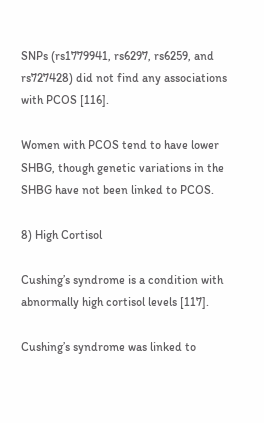SNPs (rs1779941, rs6297, rs6259, and rs727428) did not find any associations with PCOS [116].

Women with PCOS tend to have lower SHBG, though genetic variations in the SHBG have not been linked to PCOS.

8) High Cortisol

Cushing’s syndrome is a condition with abnormally high cortisol levels [117].

Cushing’s syndrome was linked to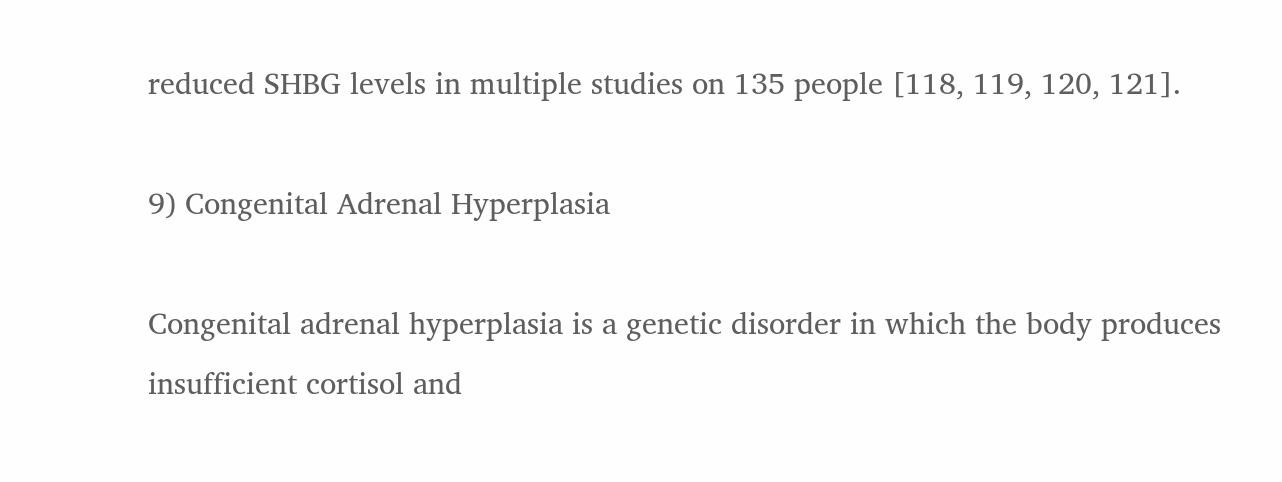reduced SHBG levels in multiple studies on 135 people [118, 119, 120, 121].

9) Congenital Adrenal Hyperplasia

Congenital adrenal hyperplasia is a genetic disorder in which the body produces insufficient cortisol and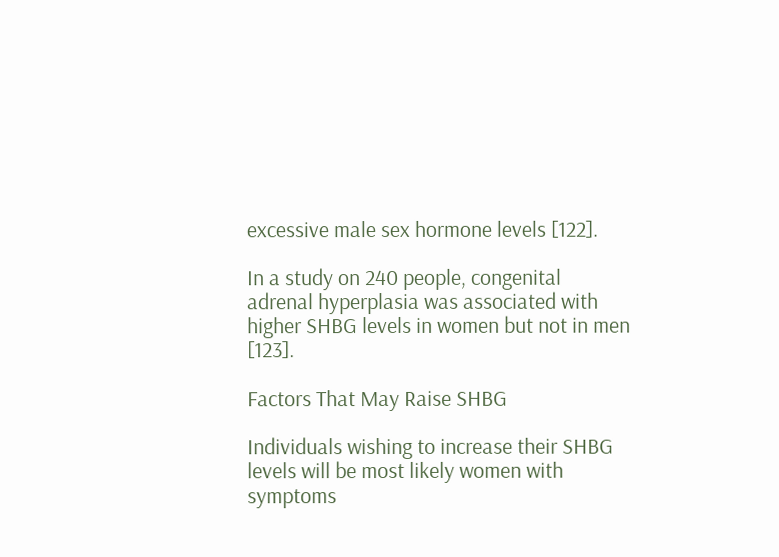excessive male sex hormone levels [122].

In a study on 240 people, congenital adrenal hyperplasia was associated with higher SHBG levels in women but not in men [123].

Factors That May Raise SHBG

Individuals wishing to increase their SHBG levels will be most likely women with symptoms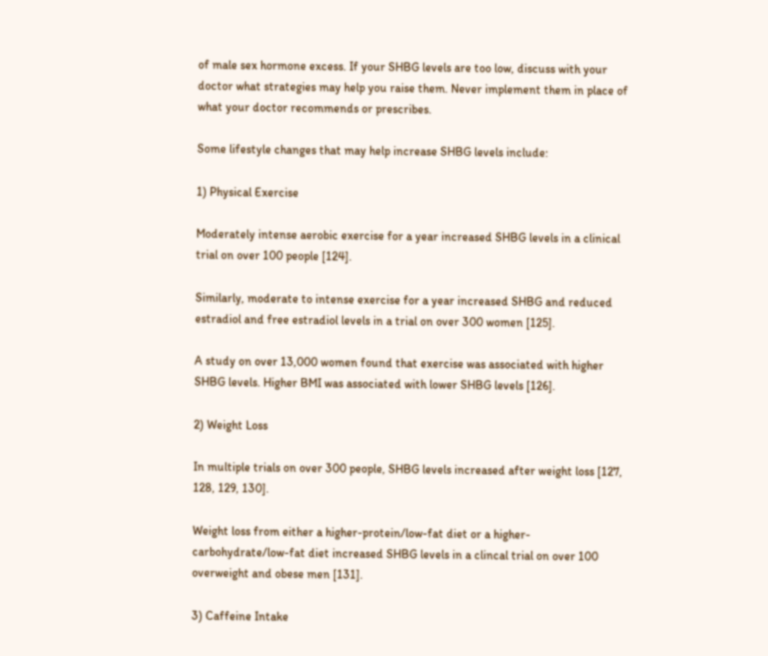of male sex hormone excess. If your SHBG levels are too low, discuss with your doctor what strategies may help you raise them. Never implement them in place of what your doctor recommends or prescribes.

Some lifestyle changes that may help increase SHBG levels include:

1) Physical Exercise

Moderately intense aerobic exercise for a year increased SHBG levels in a clinical trial on over 100 people [124].

Similarly, moderate to intense exercise for a year increased SHBG and reduced estradiol and free estradiol levels in a trial on over 300 women [125].

A study on over 13,000 women found that exercise was associated with higher SHBG levels. Higher BMI was associated with lower SHBG levels [126].

2) Weight Loss

In multiple trials on over 300 people, SHBG levels increased after weight loss [127, 128, 129, 130].

Weight loss from either a higher-protein/low-fat diet or a higher-carbohydrate/low-fat diet increased SHBG levels in a clincal trial on over 100 overweight and obese men [131].

3) Caffeine Intake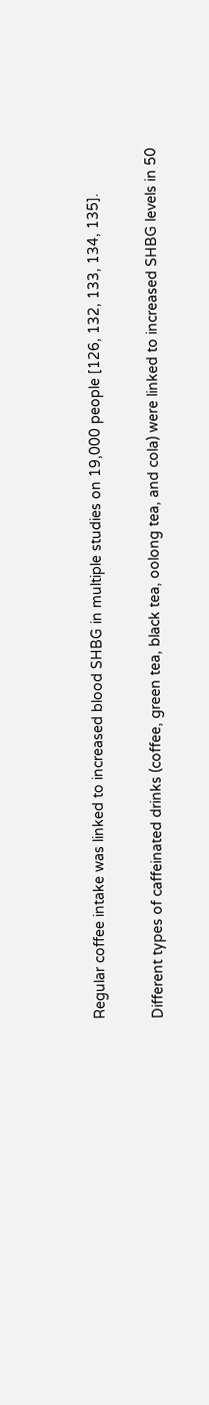Regular coffee intake was linked to increased blood SHBG in multiple studies on 19,000 people [126, 132, 133, 134, 135].

Different types of caffeinated drinks (coffee, green tea, black tea, oolong tea, and cola) were linked to increased SHBG levels in 50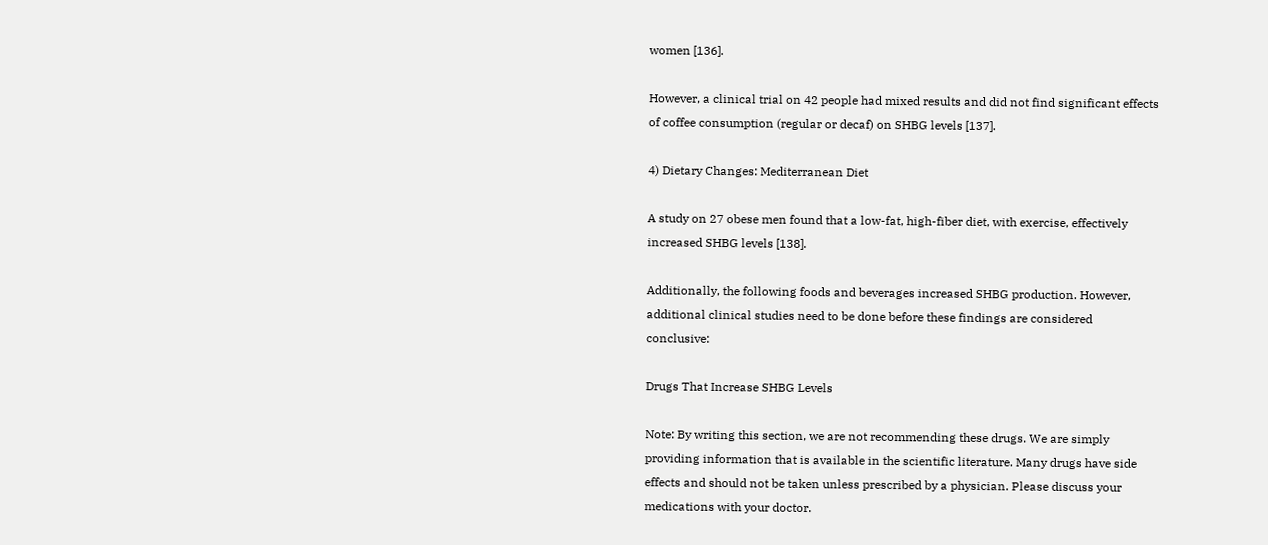women [136].

However, a clinical trial on 42 people had mixed results and did not find significant effects of coffee consumption (regular or decaf) on SHBG levels [137].

4) Dietary Changes: Mediterranean Diet

A study on 27 obese men found that a low-fat, high-fiber diet, with exercise, effectively increased SHBG levels [138].

Additionally, the following foods and beverages increased SHBG production. However, additional clinical studies need to be done before these findings are considered conclusive:

Drugs That Increase SHBG Levels

Note: By writing this section, we are not recommending these drugs. We are simply providing information that is available in the scientific literature. Many drugs have side effects and should not be taken unless prescribed by a physician. Please discuss your medications with your doctor.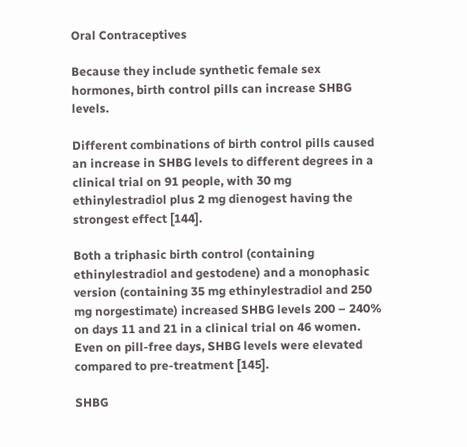Oral Contraceptives

Because they include synthetic female sex hormones, birth control pills can increase SHBG levels.

Different combinations of birth control pills caused an increase in SHBG levels to different degrees in a clinical trial on 91 people, with 30 mg ethinylestradiol plus 2 mg dienogest having the strongest effect [144].

Both a triphasic birth control (containing ethinylestradiol and gestodene) and a monophasic version (containing 35 mg ethinylestradiol and 250 mg norgestimate) increased SHBG levels 200 – 240% on days 11 and 21 in a clinical trial on 46 women. Even on pill-free days, SHBG levels were elevated compared to pre-treatment [145].

SHBG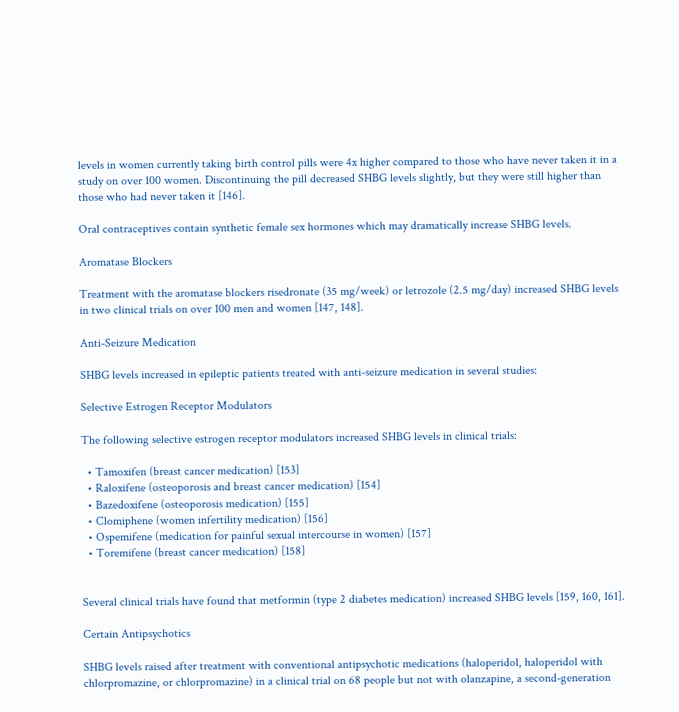levels in women currently taking birth control pills were 4x higher compared to those who have never taken it in a study on over 100 women. Discontinuing the pill decreased SHBG levels slightly, but they were still higher than those who had never taken it [146].

Oral contraceptives contain synthetic female sex hormones which may dramatically increase SHBG levels.

Aromatase Blockers

Treatment with the aromatase blockers risedronate (35 mg/week) or letrozole (2.5 mg/day) increased SHBG levels in two clinical trials on over 100 men and women [147, 148].

Anti-Seizure Medication

SHBG levels increased in epileptic patients treated with anti-seizure medication in several studies:

Selective Estrogen Receptor Modulators

The following selective estrogen receptor modulators increased SHBG levels in clinical trials:

  • Tamoxifen (breast cancer medication) [153]
  • Raloxifene (osteoporosis and breast cancer medication) [154]
  • Bazedoxifene (osteoporosis medication) [155]
  • Clomiphene (women infertility medication) [156]
  • Ospemifene (medication for painful sexual intercourse in women) [157]
  • Toremifene (breast cancer medication) [158]


Several clinical trials have found that metformin (type 2 diabetes medication) increased SHBG levels [159, 160, 161].

Certain Antipsychotics

SHBG levels raised after treatment with conventional antipsychotic medications (haloperidol, haloperidol with chlorpromazine, or chlorpromazine) in a clinical trial on 68 people but not with olanzapine, a second-generation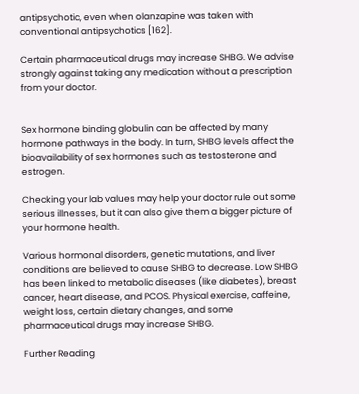antipsychotic, even when olanzapine was taken with conventional antipsychotics [162].

Certain pharmaceutical drugs may increase SHBG. We advise strongly against taking any medication without a prescription from your doctor.


Sex hormone binding globulin can be affected by many hormone pathways in the body. In turn, SHBG levels affect the bioavailability of sex hormones such as testosterone and estrogen.

Checking your lab values may help your doctor rule out some serious illnesses, but it can also give them a bigger picture of your hormone health.

Various hormonal disorders, genetic mutations, and liver conditions are believed to cause SHBG to decrease. Low SHBG has been linked to metabolic diseases (like diabetes), breast cancer, heart disease, and PCOS. Physical exercise, caffeine, weight loss, certain dietary changes, and some pharmaceutical drugs may increase SHBG.

Further Reading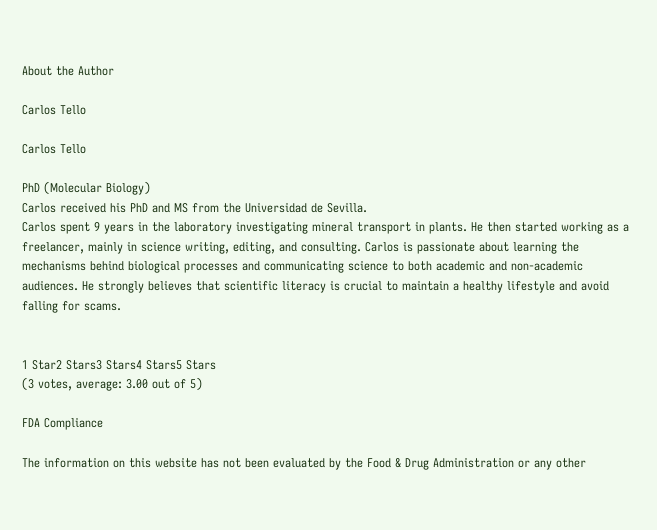About the Author

Carlos Tello

Carlos Tello

PhD (Molecular Biology)
Carlos received his PhD and MS from the Universidad de Sevilla.
Carlos spent 9 years in the laboratory investigating mineral transport in plants. He then started working as a freelancer, mainly in science writing, editing, and consulting. Carlos is passionate about learning the mechanisms behind biological processes and communicating science to both academic and non-academic audiences. He strongly believes that scientific literacy is crucial to maintain a healthy lifestyle and avoid falling for scams.


1 Star2 Stars3 Stars4 Stars5 Stars
(3 votes, average: 3.00 out of 5)

FDA Compliance

The information on this website has not been evaluated by the Food & Drug Administration or any other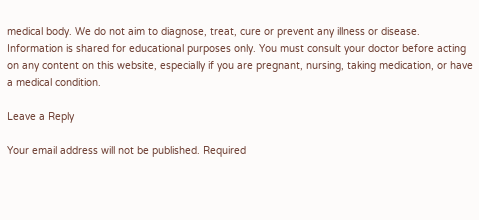medical body. We do not aim to diagnose, treat, cure or prevent any illness or disease. Information is shared for educational purposes only. You must consult your doctor before acting on any content on this website, especially if you are pregnant, nursing, taking medication, or have a medical condition.

Leave a Reply

Your email address will not be published. Required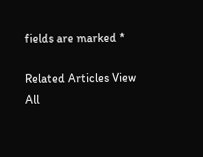fields are marked *

Related Articles View All